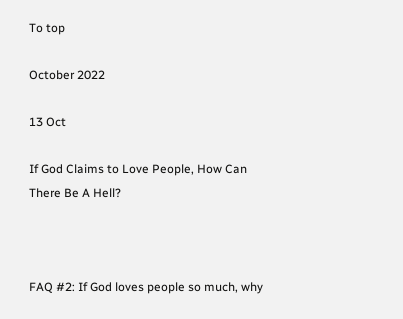To top

October 2022

13 Oct

If God Claims to Love People, How Can There Be A Hell?



FAQ #2: If God loves people so much, why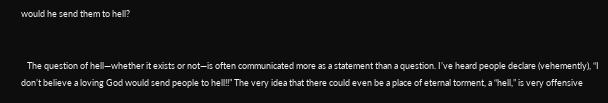would he send them to hell?


   The question of hell—whether it exists or not—is often communicated more as a statement than a question. I’ve heard people declare (vehemently), “I don’t believe a loving God would send people to hell!!” The very idea that there could even be a place of eternal torment, a “hell,” is very offensive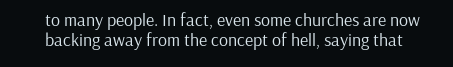to many people. In fact, even some churches are now backing away from the concept of hell, saying that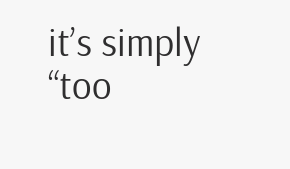it’s simply “too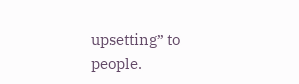upsetting” to people.